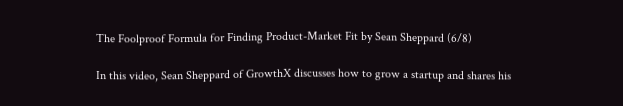The Foolproof Formula for Finding Product-Market Fit by Sean Sheppard (6/8)

In this video, Sean Sheppard of GrowthX discusses how to grow a startup and shares his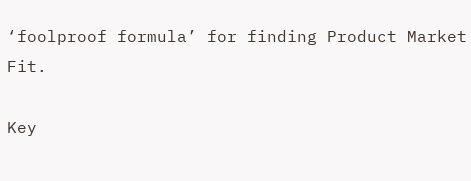‘foolproof formula’ for finding Product Market Fit.

Key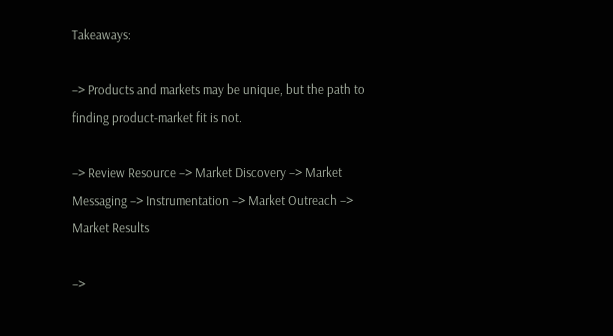Takeaways:

–> Products and markets may be unique, but the path to finding product-market fit is not.

–> Review Resource –> Market Discovery –> Market Messaging –> Instrumentation –> Market Outreach –> Market Results

–>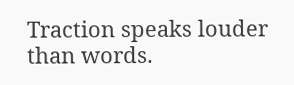Traction speaks louder than words.